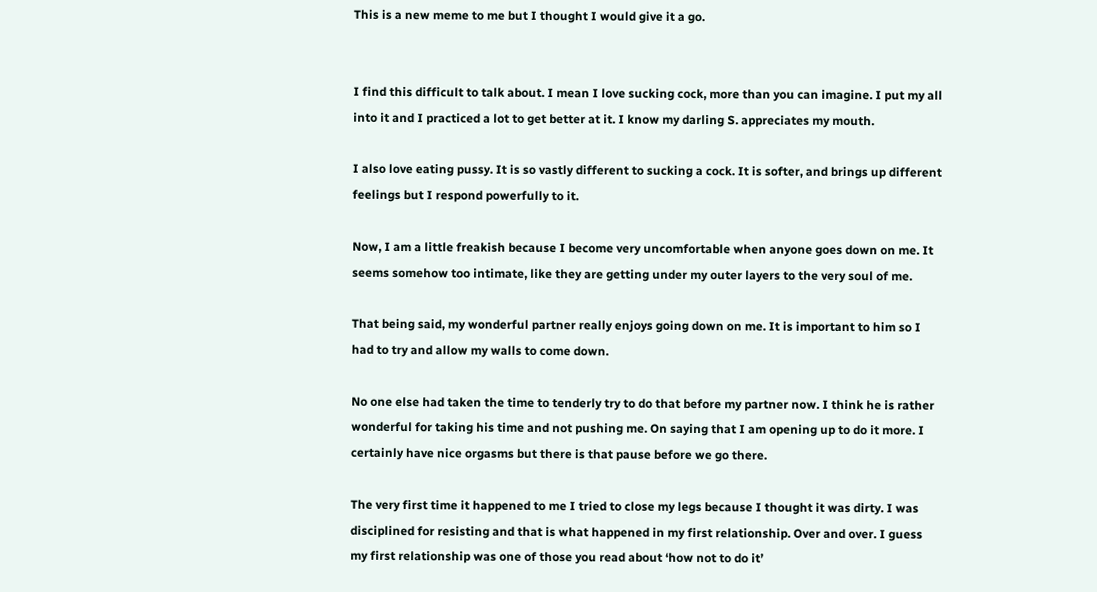This is a new meme to me but I thought I would give it a go.


I find this difficult to talk about. I mean I love sucking cock, more than you can imagine. I put my all into it and I practiced a lot to get better at it. I know my darling S. appreciates my mouth.

I also love eating pussy. It is so vastly different to sucking a cock. It is softer, and brings up different feelings but I respond powerfully to it.

Now, I am a little freakish because I become very uncomfortable when anyone goes down on me. It seems somehow too intimate, like they are getting under my outer layers to the very soul of me.

That being said, my wonderful partner really enjoys going down on me. It is important to him so I had to try and allow my walls to come down.

No one else had taken the time to tenderly try to do that before my partner now. I think he is rather wonderful for taking his time and not pushing me. On saying that I am opening up to do it more. I certainly have nice orgasms but there is that pause before we go there.

The very first time it happened to me I tried to close my legs because I thought it was dirty. I was disciplined for resisting and that is what happened in my first relationship. Over and over. I guess my first relationship was one of those you read about ‘how not to do it’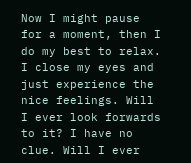Now I might pause for a moment, then I do my best to relax. I close my eyes and just experience the nice feelings. Will I ever look forwards to it? I have no clue. Will I ever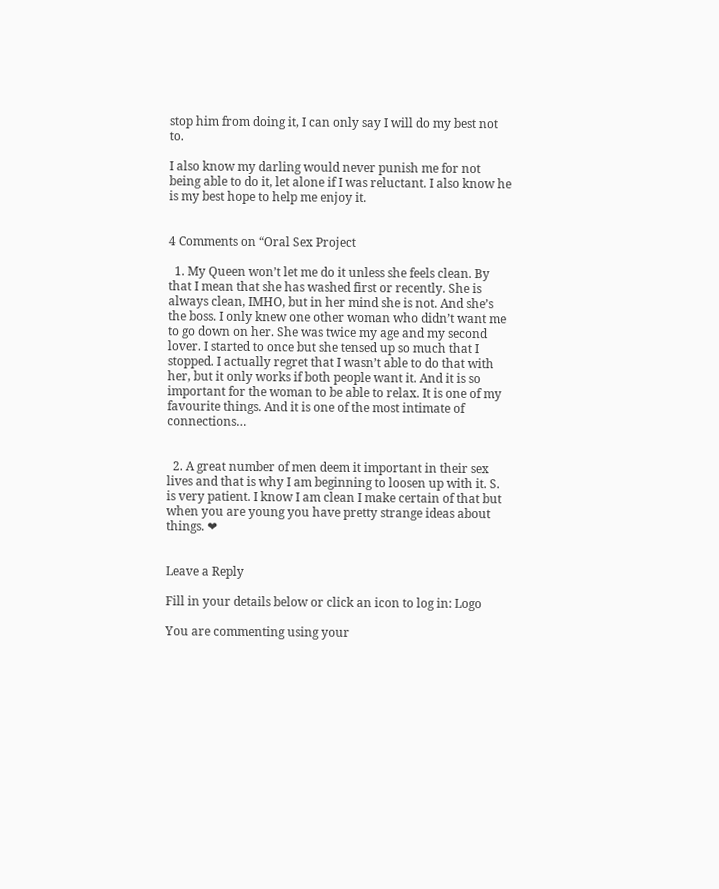stop him from doing it, I can only say I will do my best not to.

I also know my darling would never punish me for not being able to do it, let alone if I was reluctant. I also know he is my best hope to help me enjoy it.


4 Comments on “Oral Sex Project

  1. My Queen won’t let me do it unless she feels clean. By that I mean that she has washed first or recently. She is always clean, IMHO, but in her mind she is not. And she’s the boss. I only knew one other woman who didn’t want me to go down on her. She was twice my age and my second lover. I started to once but she tensed up so much that I stopped. I actually regret that I wasn’t able to do that with her, but it only works if both people want it. And it is so important for the woman to be able to relax. It is one of my favourite things. And it is one of the most intimate of connections…


  2. A great number of men deem it important in their sex lives and that is why I am beginning to loosen up with it. S. is very patient. I know I am clean I make certain of that but when you are young you have pretty strange ideas about things. ❤


Leave a Reply

Fill in your details below or click an icon to log in: Logo

You are commenting using your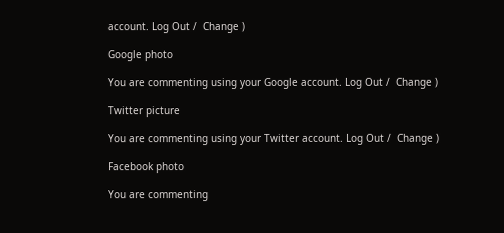account. Log Out /  Change )

Google photo

You are commenting using your Google account. Log Out /  Change )

Twitter picture

You are commenting using your Twitter account. Log Out /  Change )

Facebook photo

You are commenting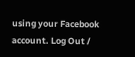using your Facebook account. Log Out /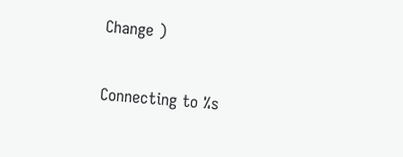Change )

Connecting to %s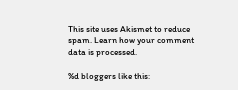This site uses Akismet to reduce spam. Learn how your comment data is processed.

%d bloggers like this: